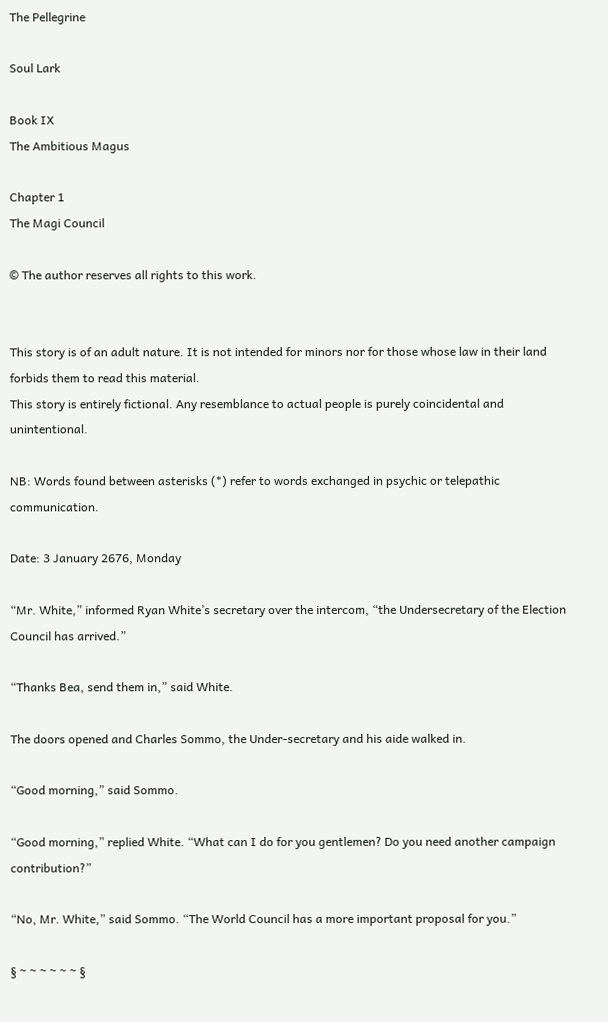The Pellegrine

Soul Lark

Book IX
The Ambitious Magus

Chapter 1
The Magi Council

© The author reserves all rights to this work.


This story is of an adult nature. It is not intended for minors nor for those whose law in their land forbids them to read this material.
This story is entirely fictional. Any resemblance to actual people is purely coincidental and unintentional.

NB: Words found between asterisks (*) refer to words exchanged in psychic or telepathic communication.

Date: 3 January 2676, Monday

“Mr. White,” informed Ryan White’s secretary over the intercom, “the Undersecretary of the Election Council has arrived.”

“Thanks Bea, send them in,” said White.

The doors opened and Charles Sommo, the Under-secretary and his aide walked in.

“Good morning,” said Sommo.

“Good morning,” replied White. “What can I do for you gentlemen? Do you need another campaign contribution?”

“No, Mr. White,” said Sommo. “The World Council has a more important proposal for you.”

§ ~ ~ ~ ~ ~ ~ §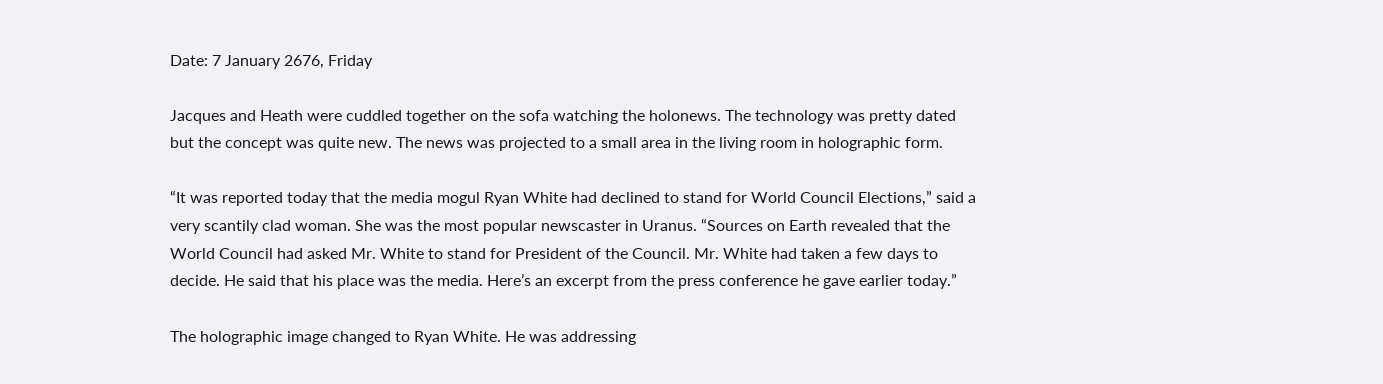Date: 7 January 2676, Friday

Jacques and Heath were cuddled together on the sofa watching the holonews. The technology was pretty dated but the concept was quite new. The news was projected to a small area in the living room in holographic form.

“It was reported today that the media mogul Ryan White had declined to stand for World Council Elections,” said a very scantily clad woman. She was the most popular newscaster in Uranus. “Sources on Earth revealed that the World Council had asked Mr. White to stand for President of the Council. Mr. White had taken a few days to decide. He said that his place was the media. Here’s an excerpt from the press conference he gave earlier today.”

The holographic image changed to Ryan White. He was addressing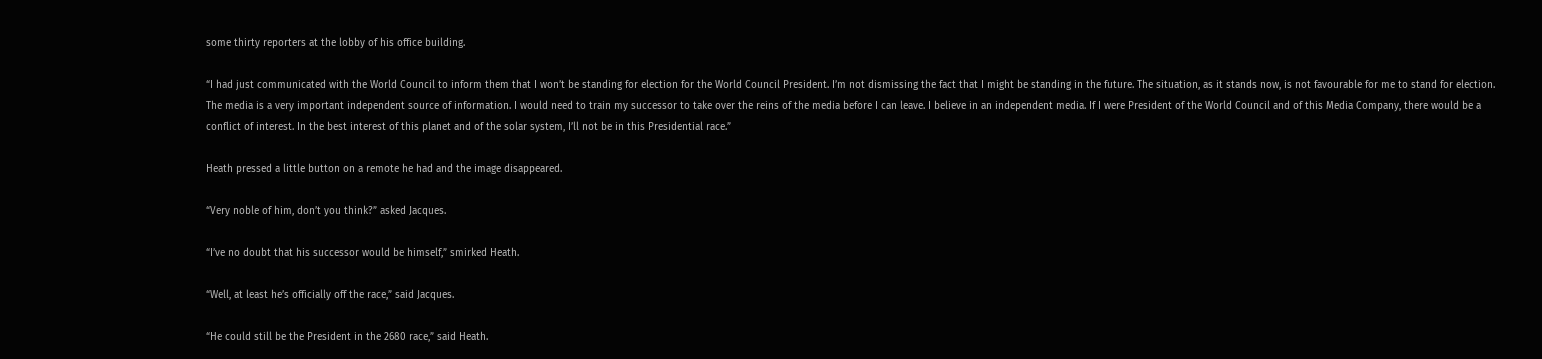some thirty reporters at the lobby of his office building.

“I had just communicated with the World Council to inform them that I won’t be standing for election for the World Council President. I’m not dismissing the fact that I might be standing in the future. The situation, as it stands now, is not favourable for me to stand for election. The media is a very important independent source of information. I would need to train my successor to take over the reins of the media before I can leave. I believe in an independent media. If I were President of the World Council and of this Media Company, there would be a conflict of interest. In the best interest of this planet and of the solar system, I’ll not be in this Presidential race.”

Heath pressed a little button on a remote he had and the image disappeared.

“Very noble of him, don’t you think?” asked Jacques.

“I’ve no doubt that his successor would be himself,” smirked Heath.

“Well, at least he’s officially off the race,” said Jacques.

“He could still be the President in the 2680 race,” said Heath.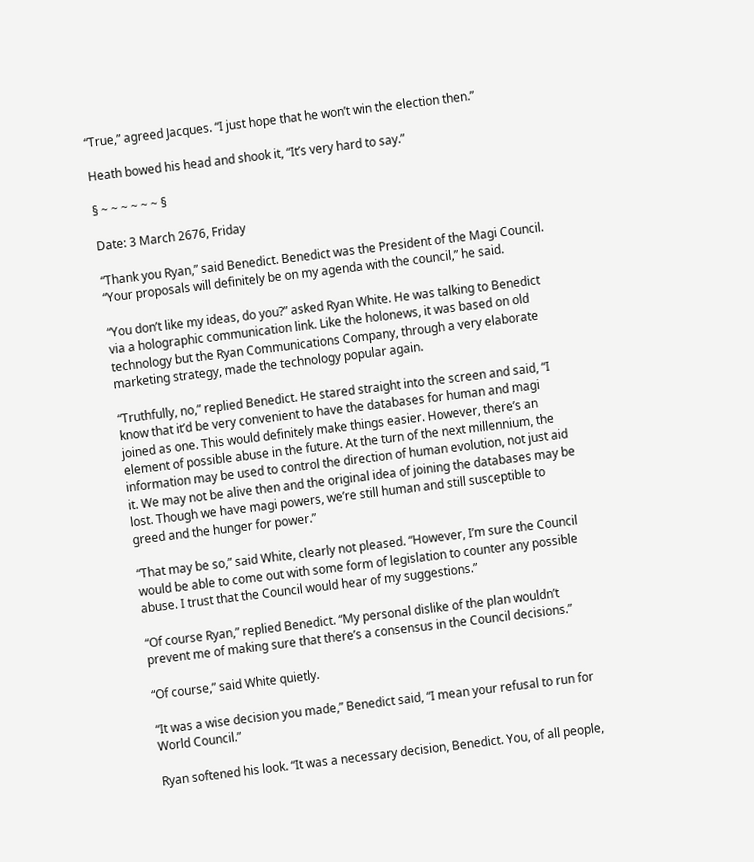“True,” agreed Jacques. “I just hope that he won’t win the election then.”

Heath bowed his head and shook it, “It’s very hard to say.”

§ ~ ~ ~ ~ ~ ~ §

Date: 3 March 2676, Friday

“Thank you Ryan,” said Benedict. Benedict was the President of the Magi Council. “Your proposals will definitely be on my agenda with the council,” he said.

“You don’t like my ideas, do you?” asked Ryan White. He was talking to Benedict via a holographic communication link. Like the holonews, it was based on old technology but the Ryan Communications Company, through a very elaborate marketing strategy, made the technology popular again.

“Truthfully, no,” replied Benedict. He stared straight into the screen and said, “I know that it’d be very convenient to have the databases for human and magi joined as one. This would definitely make things easier. However, there’s an element of possible abuse in the future. At the turn of the next millennium, the information may be used to control the direction of human evolution, not just aid it. We may not be alive then and the original idea of joining the databases may be lost. Though we have magi powers, we’re still human and still susceptible to greed and the hunger for power.”

“That may be so,” said White, clearly not pleased. “However, I’m sure the Council would be able to come out with some form of legislation to counter any possible abuse. I trust that the Council would hear of my suggestions.”

“Of course Ryan,” replied Benedict. “My personal dislike of the plan wouldn’t prevent me of making sure that there’s a consensus in the Council decisions.”

“Of course,” said White quietly.

“It was a wise decision you made,” Benedict said, “I mean your refusal to run for World Council.”

Ryan softened his look. “It was a necessary decision, Benedict. You, of all people,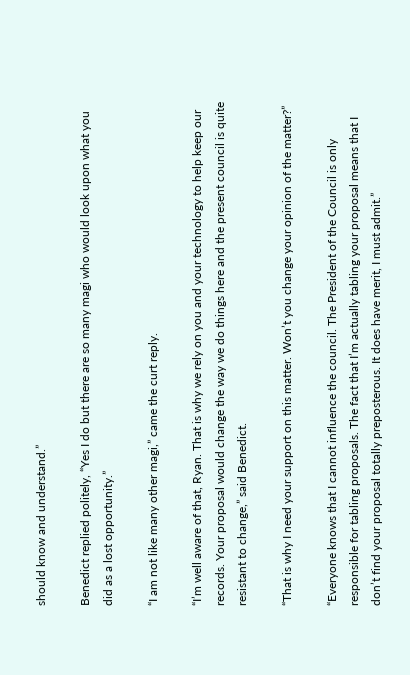should know and understand.”

Benedict replied politely, “Yes I do but there are so many magi who would look upon what you did as a lost opportunity.”

“I am not like many other magi,” came the curt reply.

“I’m well aware of that, Ryan. That is why we rely on you and your technology to help keep our records. Your proposal would change the way we do things here and the present council is quite resistant to change,” said Benedict.

“That is why I need your support on this matter. Won’t you change your opinion of the matter?”

“Everyone knows that I cannot influence the council. The President of the Council is only responsible for tabling proposals. The fact that I’m actually tabling your proposal means that I don’t find your proposal totally preposterous. It does have merit, I must admit.”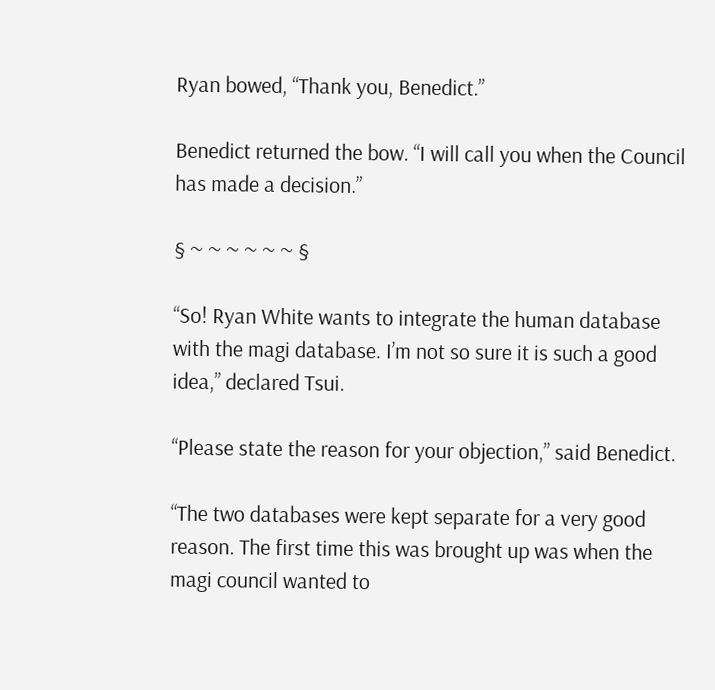Ryan bowed, “Thank you, Benedict.”

Benedict returned the bow. “I will call you when the Council has made a decision.”

§ ~ ~ ~ ~ ~ ~ §

“So! Ryan White wants to integrate the human database with the magi database. I’m not so sure it is such a good idea,” declared Tsui.

“Please state the reason for your objection,” said Benedict.

“The two databases were kept separate for a very good reason. The first time this was brought up was when the magi council wanted to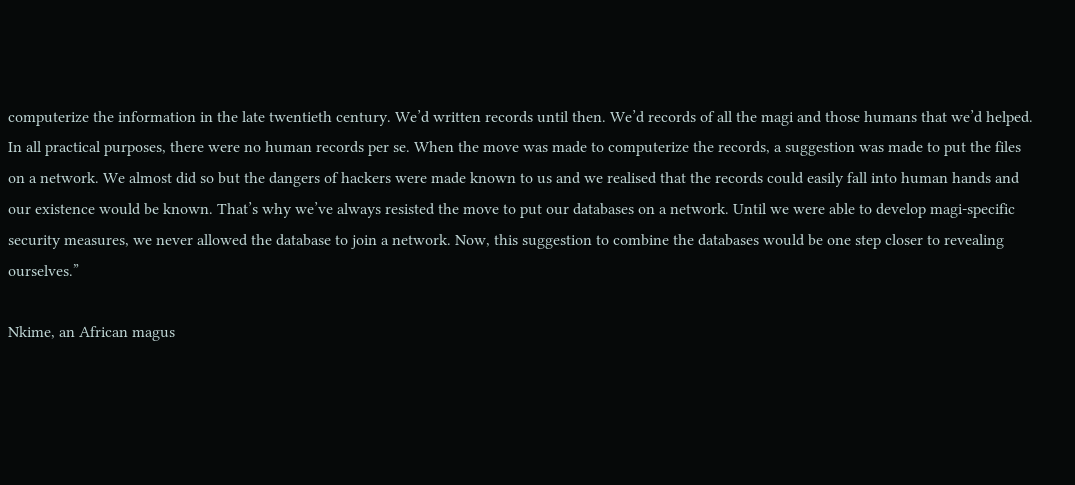computerize the information in the late twentieth century. We’d written records until then. We’d records of all the magi and those humans that we’d helped. In all practical purposes, there were no human records per se. When the move was made to computerize the records, a suggestion was made to put the files on a network. We almost did so but the dangers of hackers were made known to us and we realised that the records could easily fall into human hands and our existence would be known. That’s why we’ve always resisted the move to put our databases on a network. Until we were able to develop magi-specific security measures, we never allowed the database to join a network. Now, this suggestion to combine the databases would be one step closer to revealing ourselves.”

Nkime, an African magus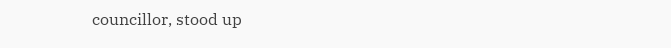councillor, stood up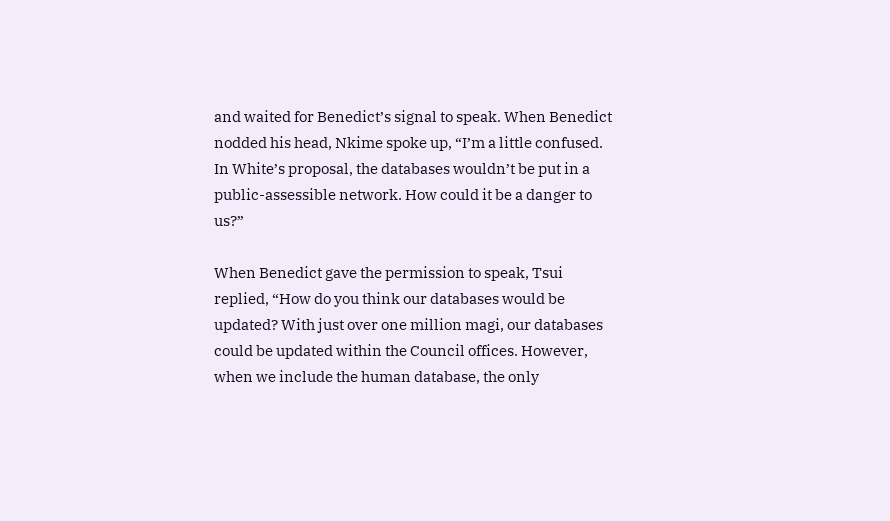and waited for Benedict’s signal to speak. When Benedict nodded his head, Nkime spoke up, “I’m a little confused. In White’s proposal, the databases wouldn’t be put in a public-assessible network. How could it be a danger to us?”

When Benedict gave the permission to speak, Tsui replied, “How do you think our databases would be updated? With just over one million magi, our databases could be updated within the Council offices. However, when we include the human database, the only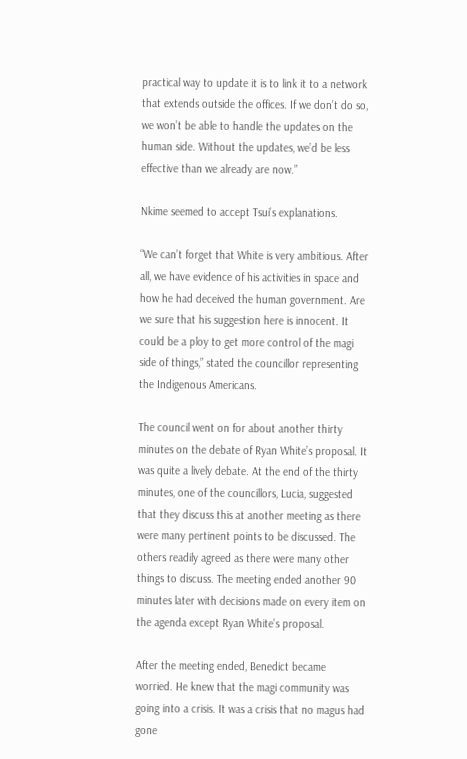practical way to update it is to link it to a network that extends outside the offices. If we don’t do so, we won’t be able to handle the updates on the human side. Without the updates, we’d be less effective than we already are now.”

Nkime seemed to accept Tsui’s explanations.

“We can’t forget that White is very ambitious. After all, we have evidence of his activities in space and how he had deceived the human government. Are we sure that his suggestion here is innocent. It could be a ploy to get more control of the magi side of things,” stated the councillor representing the Indigenous Americans.

The council went on for about another thirty minutes on the debate of Ryan White’s proposal. It was quite a lively debate. At the end of the thirty minutes, one of the councillors, Lucia, suggested that they discuss this at another meeting as there were many pertinent points to be discussed. The others readily agreed as there were many other things to discuss. The meeting ended another 90 minutes later with decisions made on every item on the agenda except Ryan White’s proposal.

After the meeting ended, Benedict became worried. He knew that the magi community was going into a crisis. It was a crisis that no magus had gone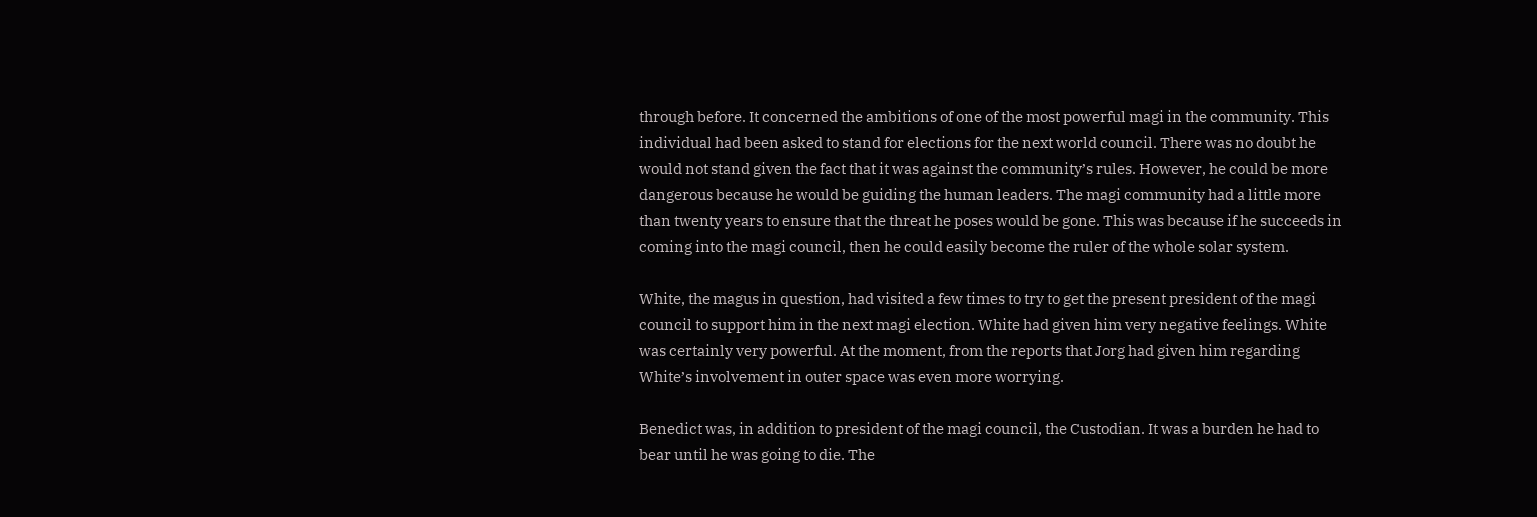through before. It concerned the ambitions of one of the most powerful magi in the community. This individual had been asked to stand for elections for the next world council. There was no doubt he would not stand given the fact that it was against the community’s rules. However, he could be more dangerous because he would be guiding the human leaders. The magi community had a little more than twenty years to ensure that the threat he poses would be gone. This was because if he succeeds in coming into the magi council, then he could easily become the ruler of the whole solar system.

White, the magus in question, had visited a few times to try to get the present president of the magi council to support him in the next magi election. White had given him very negative feelings. White was certainly very powerful. At the moment, from the reports that Jorg had given him regarding White’s involvement in outer space was even more worrying.

Benedict was, in addition to president of the magi council, the Custodian. It was a burden he had to bear until he was going to die. The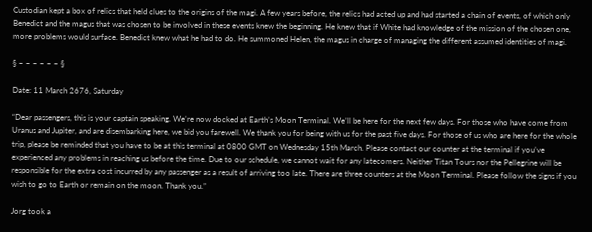Custodian kept a box of relics that held clues to the origins of the magi. A few years before, the relics had acted up and had started a chain of events, of which only Benedict and the magus that was chosen to be involved in these events knew the beginning. He knew that if White had knowledge of the mission of the chosen one, more problems would surface. Benedict knew what he had to do. He summoned Helen, the magus in charge of managing the different assumed identities of magi.

§ ~ ~ ~ ~ ~ ~ §

Date: 11 March 2676, Saturday

“Dear passengers, this is your captain speaking. We’re now docked at Earth’s Moon Terminal. We’ll be here for the next few days. For those who have come from Uranus and Jupiter, and are disembarking here, we bid you farewell. We thank you for being with us for the past five days. For those of us who are here for the whole trip, please be reminded that you have to be at this terminal at 0800 GMT on Wednesday 15th March. Please contact our counter at the terminal if you’ve experienced any problems in reaching us before the time. Due to our schedule, we cannot wait for any latecomers. Neither Titan Tours nor the Pellegrine will be responsible for the extra cost incurred by any passenger as a result of arriving too late. There are three counters at the Moon Terminal. Please follow the signs if you wish to go to Earth or remain on the moon. Thank you.”

Jorg took a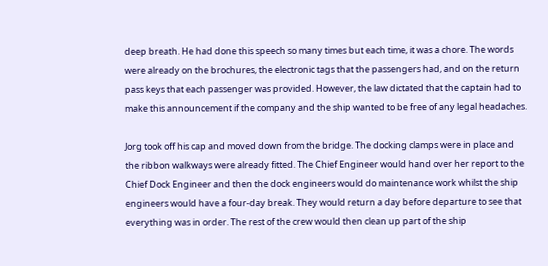deep breath. He had done this speech so many times but each time, it was a chore. The words were already on the brochures, the electronic tags that the passengers had, and on the return pass keys that each passenger was provided. However, the law dictated that the captain had to make this announcement if the company and the ship wanted to be free of any legal headaches.

Jorg took off his cap and moved down from the bridge. The docking clamps were in place and the ribbon walkways were already fitted. The Chief Engineer would hand over her report to the Chief Dock Engineer and then the dock engineers would do maintenance work whilst the ship engineers would have a four-day break. They would return a day before departure to see that everything was in order. The rest of the crew would then clean up part of the ship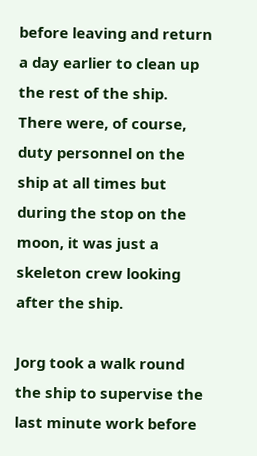before leaving and return a day earlier to clean up the rest of the ship. There were, of course, duty personnel on the ship at all times but during the stop on the moon, it was just a skeleton crew looking after the ship.

Jorg took a walk round the ship to supervise the last minute work before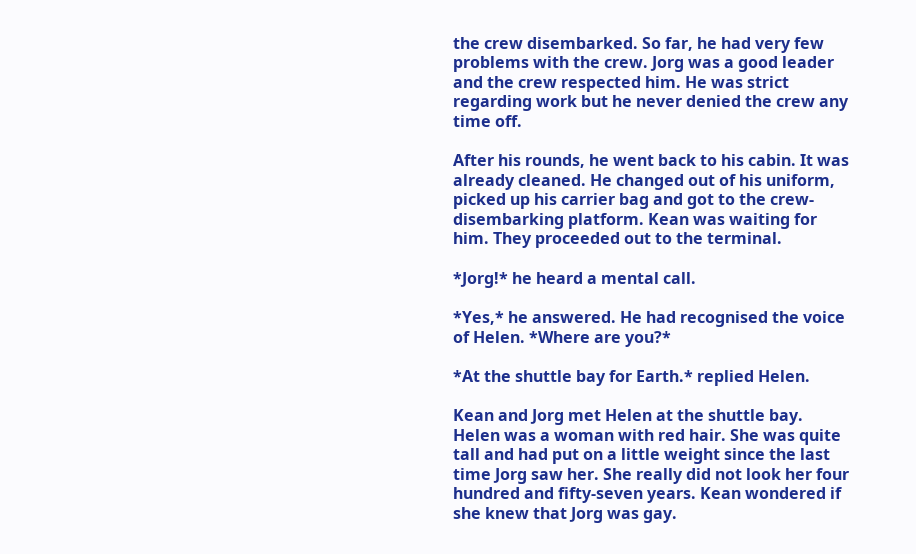the crew disembarked. So far, he had very few problems with the crew. Jorg was a good leader and the crew respected him. He was strict regarding work but he never denied the crew any time off.

After his rounds, he went back to his cabin. It was already cleaned. He changed out of his uniform, picked up his carrier bag and got to the crew-disembarking platform. Kean was waiting for him. They proceeded out to the terminal.

*Jorg!* he heard a mental call.

*Yes,* he answered. He had recognised the voice of Helen. *Where are you?*

*At the shuttle bay for Earth.* replied Helen.

Kean and Jorg met Helen at the shuttle bay. Helen was a woman with red hair. She was quite tall and had put on a little weight since the last time Jorg saw her. She really did not look her four hundred and fifty-seven years. Kean wondered if she knew that Jorg was gay.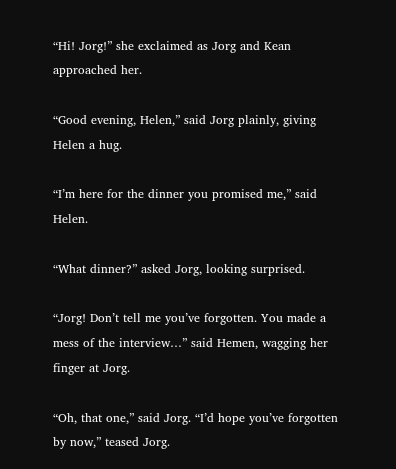“Hi! Jorg!” she exclaimed as Jorg and Kean approached her.

“Good evening, Helen,” said Jorg plainly, giving Helen a hug.

“I’m here for the dinner you promised me,” said Helen.

“What dinner?” asked Jorg, looking surprised.

“Jorg! Don’t tell me you’ve forgotten. You made a mess of the interview…” said Hemen, wagging her finger at Jorg.

“Oh, that one,” said Jorg. “I’d hope you’ve forgotten by now,” teased Jorg.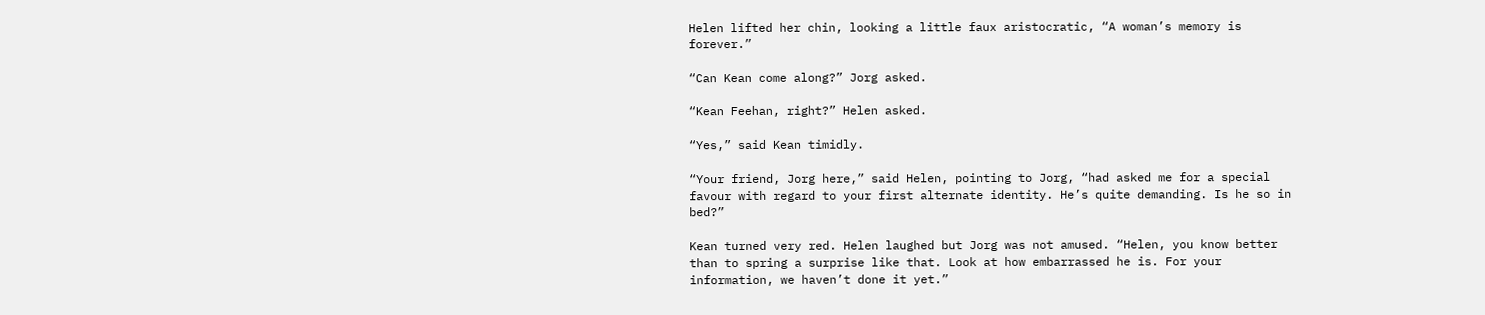Helen lifted her chin, looking a little faux aristocratic, “A woman’s memory is forever.”

“Can Kean come along?” Jorg asked.

“Kean Feehan, right?” Helen asked.

“Yes,” said Kean timidly.

“Your friend, Jorg here,” said Helen, pointing to Jorg, “had asked me for a special favour with regard to your first alternate identity. He’s quite demanding. Is he so in bed?”

Kean turned very red. Helen laughed but Jorg was not amused. “Helen, you know better than to spring a surprise like that. Look at how embarrassed he is. For your information, we haven’t done it yet.”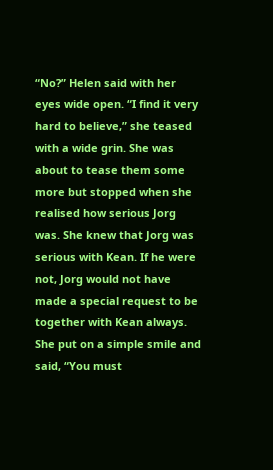“No?” Helen said with her eyes wide open. “I find it very hard to believe,” she teased with a wide grin. She was about to tease them some more but stopped when she realised how serious Jorg was. She knew that Jorg was serious with Kean. If he were not, Jorg would not have made a special request to be together with Kean always. She put on a simple smile and said, “You must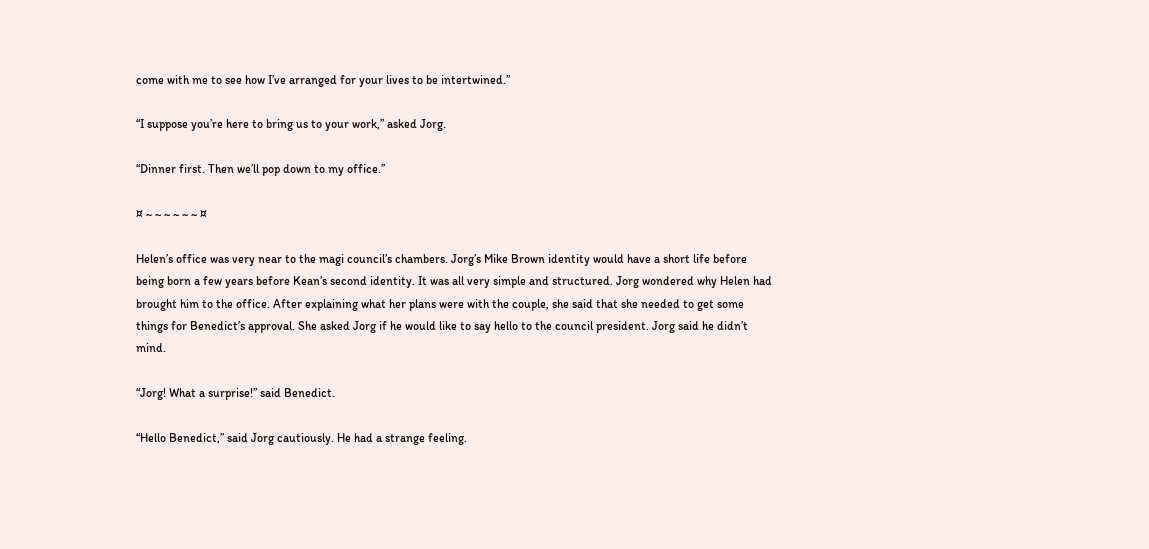come with me to see how I’ve arranged for your lives to be intertwined.”

“I suppose you’re here to bring us to your work,” asked Jorg.

“Dinner first. Then we’ll pop down to my office.”

¤ ~ ~ ~ ~ ~ ~ ¤

Helen’s office was very near to the magi council’s chambers. Jorg’s Mike Brown identity would have a short life before being born a few years before Kean’s second identity. It was all very simple and structured. Jorg wondered why Helen had brought him to the office. After explaining what her plans were with the couple, she said that she needed to get some things for Benedict’s approval. She asked Jorg if he would like to say hello to the council president. Jorg said he didn’t mind.

“Jorg! What a surprise!” said Benedict.

“Hello Benedict,” said Jorg cautiously. He had a strange feeling.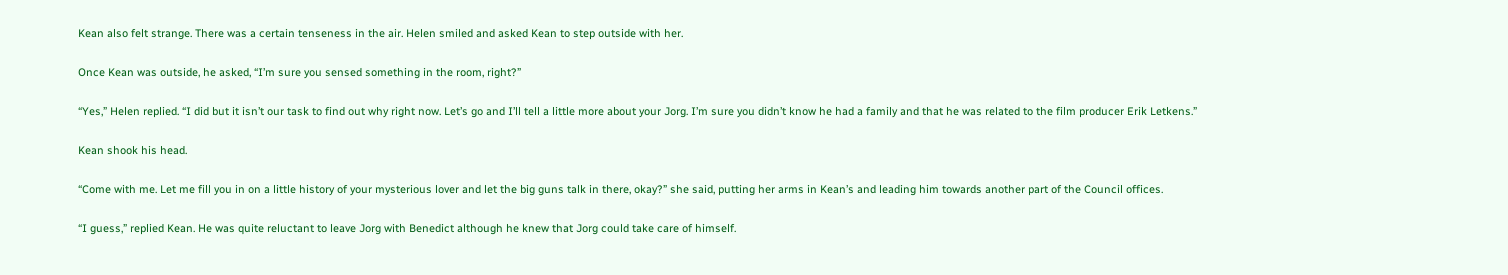Kean also felt strange. There was a certain tenseness in the air. Helen smiled and asked Kean to step outside with her.

Once Kean was outside, he asked, “I’m sure you sensed something in the room, right?”

“Yes,” Helen replied. “I did but it isn’t our task to find out why right now. Let’s go and I’ll tell a little more about your Jorg. I’m sure you didn’t know he had a family and that he was related to the film producer Erik Letkens.”

Kean shook his head.

“Come with me. Let me fill you in on a little history of your mysterious lover and let the big guns talk in there, okay?” she said, putting her arms in Kean’s and leading him towards another part of the Council offices.

“I guess,” replied Kean. He was quite reluctant to leave Jorg with Benedict although he knew that Jorg could take care of himself.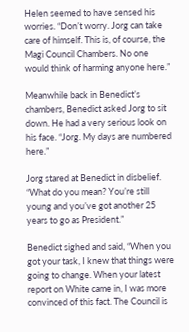Helen seemed to have sensed his worries. “Don’t worry. Jorg can take care of himself. This is, of course, the Magi Council Chambers. No one would think of harming anyone here.”

Meanwhile back in Benedict’s chambers, Benedict asked Jorg to sit down. He had a very serious look on his face. “Jorg. My days are numbered here.”

Jorg stared at Benedict in disbelief. “What do you mean? You’re still young and you’ve got another 25 years to go as President.”

Benedict sighed and said, “When you got your task, I knew that things were going to change. When your latest report on White came in, I was more convinced of this fact. The Council is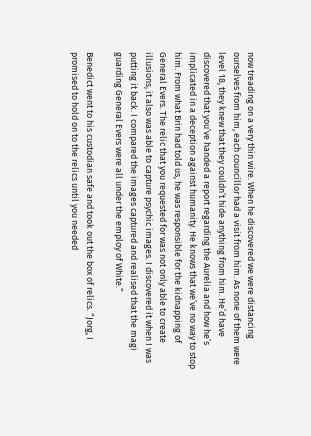now treading on a very thin wire. When he discovered we were distancing ourselves from him, each councillor had a visit from him. As none of them were level 18, they knew that they couldn’t hide anything from him. He’d have discovered that you’ve handed a report regarding the Aurelia and how he’s implicated in a deception against humanity. He knows that we’ve no way to stop him. From what Brin had told us, he was responsible for the kidnapping of General Evers. The relic that you requested for was not only able to create illusions, it also was able to capture psychic images. I discovered it when I was putting it back. I compared the images captured and realised that the magi guarding General Evers were all under the employ of White.”

Benedict went to his custodian safe and took out the box of relics. “Jorg, I promised to hold on to the relics until you needed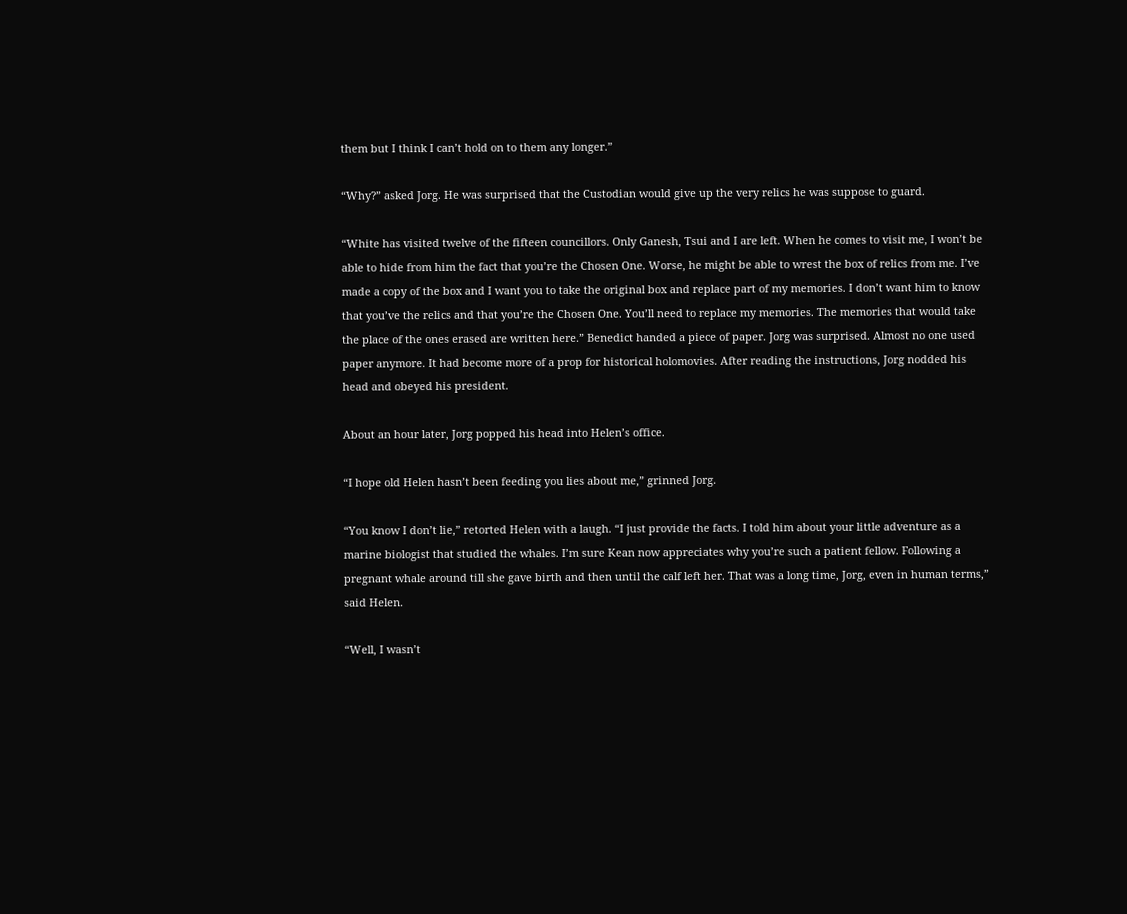them but I think I can’t hold on to them any longer.”

“Why?” asked Jorg. He was surprised that the Custodian would give up the very relics he was suppose to guard.

“White has visited twelve of the fifteen councillors. Only Ganesh, Tsui and I are left. When he comes to visit me, I won’t be able to hide from him the fact that you’re the Chosen One. Worse, he might be able to wrest the box of relics from me. I’ve made a copy of the box and I want you to take the original box and replace part of my memories. I don’t want him to know that you’ve the relics and that you’re the Chosen One. You’ll need to replace my memories. The memories that would take the place of the ones erased are written here.” Benedict handed a piece of paper. Jorg was surprised. Almost no one used paper anymore. It had become more of a prop for historical holomovies. After reading the instructions, Jorg nodded his head and obeyed his president.

About an hour later, Jorg popped his head into Helen’s office.

“I hope old Helen hasn’t been feeding you lies about me,” grinned Jorg.

“You know I don’t lie,” retorted Helen with a laugh. “I just provide the facts. I told him about your little adventure as a marine biologist that studied the whales. I’m sure Kean now appreciates why you’re such a patient fellow. Following a pregnant whale around till she gave birth and then until the calf left her. That was a long time, Jorg, even in human terms,” said Helen.

“Well, I wasn’t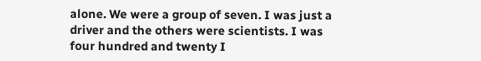alone. We were a group of seven. I was just a driver and the others were scientists. I was four hundred and twenty I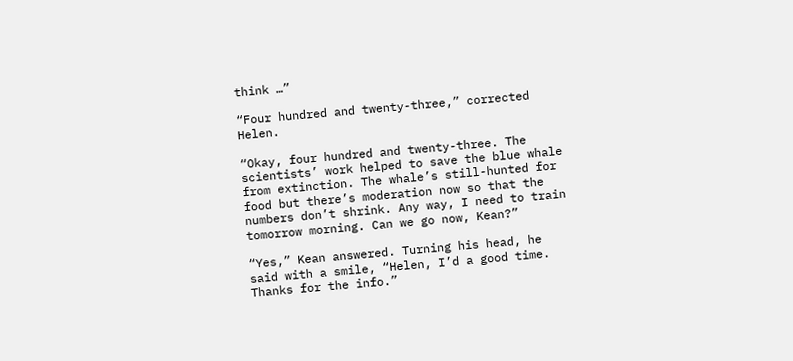think …”

“Four hundred and twenty-three,” corrected Helen.

“Okay, four hundred and twenty-three. The scientists’ work helped to save the blue whale from extinction. The whale’s still-hunted for food but there’s moderation now so that the numbers don’t shrink. Any way, I need to train tomorrow morning. Can we go now, Kean?”

“Yes,” Kean answered. Turning his head, he said with a smile, “Helen, I’d a good time. Thanks for the info.”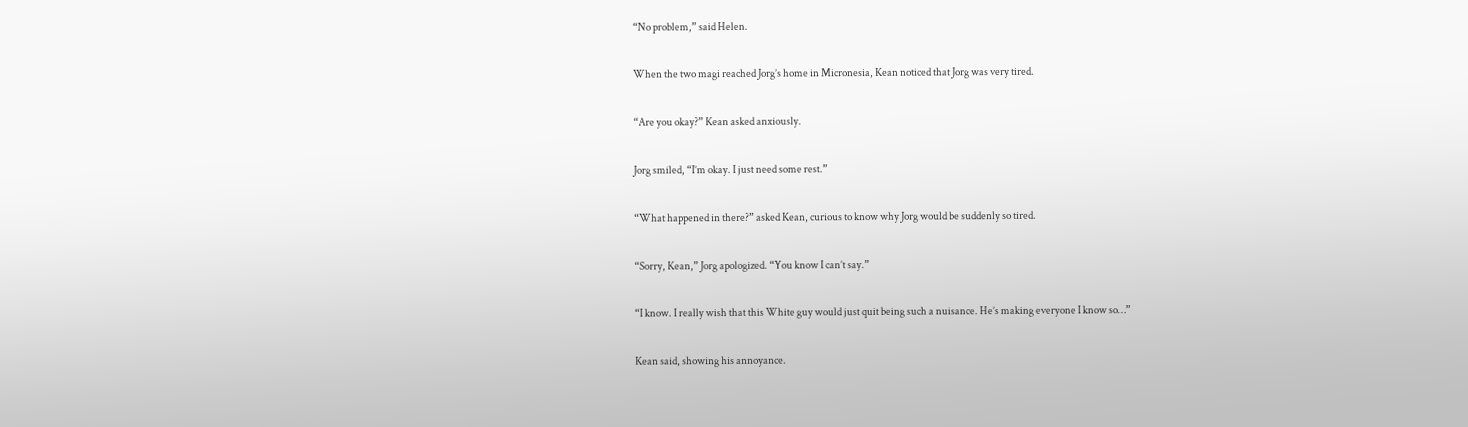“No problem,” said Helen.

When the two magi reached Jorg’s home in Micronesia, Kean noticed that Jorg was very tired.

“Are you okay?” Kean asked anxiously.

Jorg smiled, “I’m okay. I just need some rest.”

“What happened in there?” asked Kean, curious to know why Jorg would be suddenly so tired.

“Sorry, Kean,” Jorg apologized. “You know I can’t say.”

“I know. I really wish that this White guy would just quit being such a nuisance. He’s making everyone I know so…”

Kean said, showing his annoyance.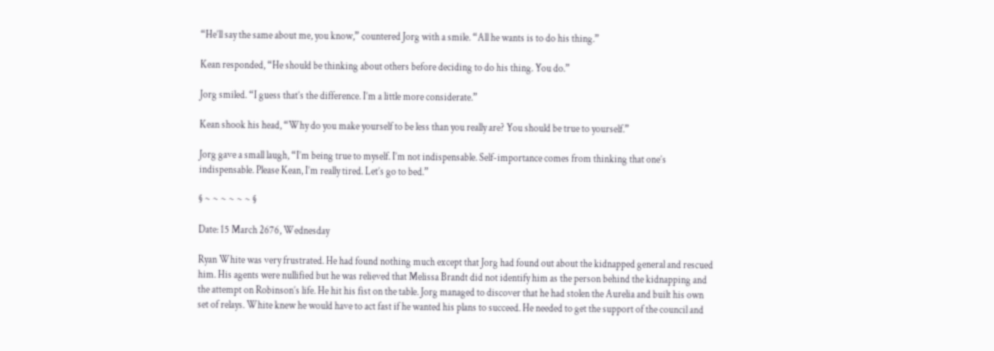“He’ll say the same about me, you know,” countered Jorg with a smile. “All he wants is to do his thing.”

Kean responded, “He should be thinking about others before deciding to do his thing. You do.”

Jorg smiled. “I guess that’s the difference. I’m a little more considerate.”

Kean shook his head, “Why do you make yourself to be less than you really are? You should be true to yourself.”

Jorg gave a small laugh, “I’m being true to myself. I’m not indispensable. Self-importance comes from thinking that one’s indispensable. Please Kean, I’m really tired. Let’s go to bed.”

§ ~ ~ ~ ~ ~ ~ §

Date: 15 March 2676, Wednesday

Ryan White was very frustrated. He had found nothing much except that Jorg had found out about the kidnapped general and rescued him. His agents were nullified but he was relieved that Melissa Brandt did not identify him as the person behind the kidnapping and the attempt on Robinson’s life. He hit his fist on the table. Jorg managed to discover that he had stolen the Aurelia and built his own set of relays. White knew he would have to act fast if he wanted his plans to succeed. He needed to get the support of the council and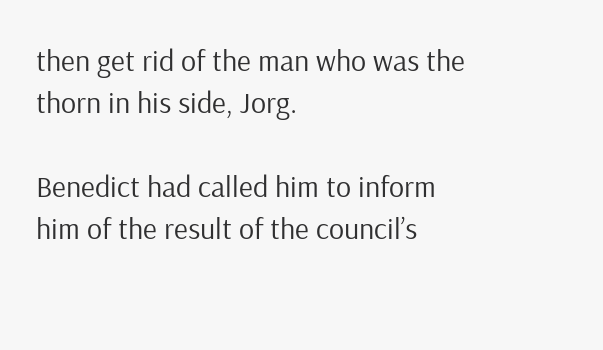then get rid of the man who was the thorn in his side, Jorg.

Benedict had called him to inform him of the result of the council’s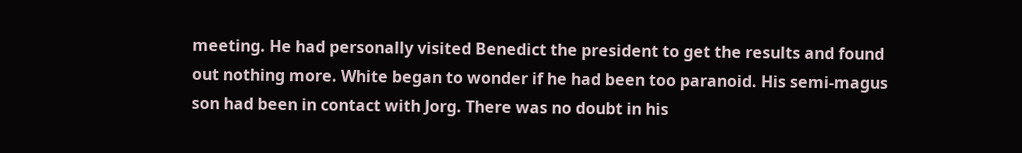meeting. He had personally visited Benedict the president to get the results and found out nothing more. White began to wonder if he had been too paranoid. His semi-magus son had been in contact with Jorg. There was no doubt in his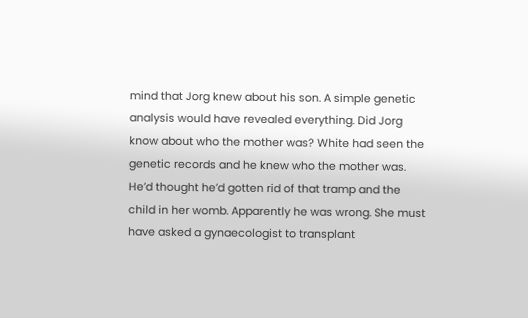mind that Jorg knew about his son. A simple genetic analysis would have revealed everything. Did Jorg know about who the mother was? White had seen the genetic records and he knew who the mother was. He’d thought he’d gotten rid of that tramp and the child in her womb. Apparently he was wrong. She must have asked a gynaecologist to transplant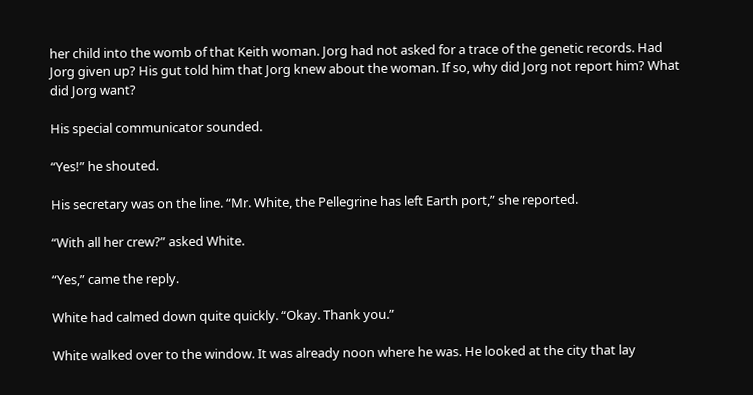her child into the womb of that Keith woman. Jorg had not asked for a trace of the genetic records. Had Jorg given up? His gut told him that Jorg knew about the woman. If so, why did Jorg not report him? What did Jorg want?

His special communicator sounded.

“Yes!” he shouted.

His secretary was on the line. “Mr. White, the Pellegrine has left Earth port,” she reported.

“With all her crew?” asked White.

“Yes,” came the reply.

White had calmed down quite quickly. “Okay. Thank you.”

White walked over to the window. It was already noon where he was. He looked at the city that lay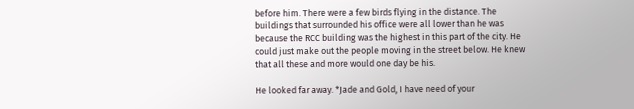before him. There were a few birds flying in the distance. The buildings that surrounded his office were all lower than he was because the RCC building was the highest in this part of the city. He could just make out the people moving in the street below. He knew that all these and more would one day be his.

He looked far away. *Jade and Gold, I have need of your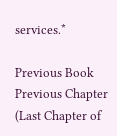services.*

Previous Book Previous Chapter
(Last Chapter of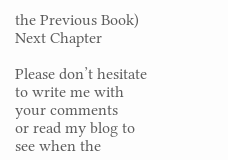the Previous Book)
Next Chapter

Please don’t hesitate to write me with your comments
or read my blog to see when the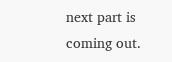next part is coming out.